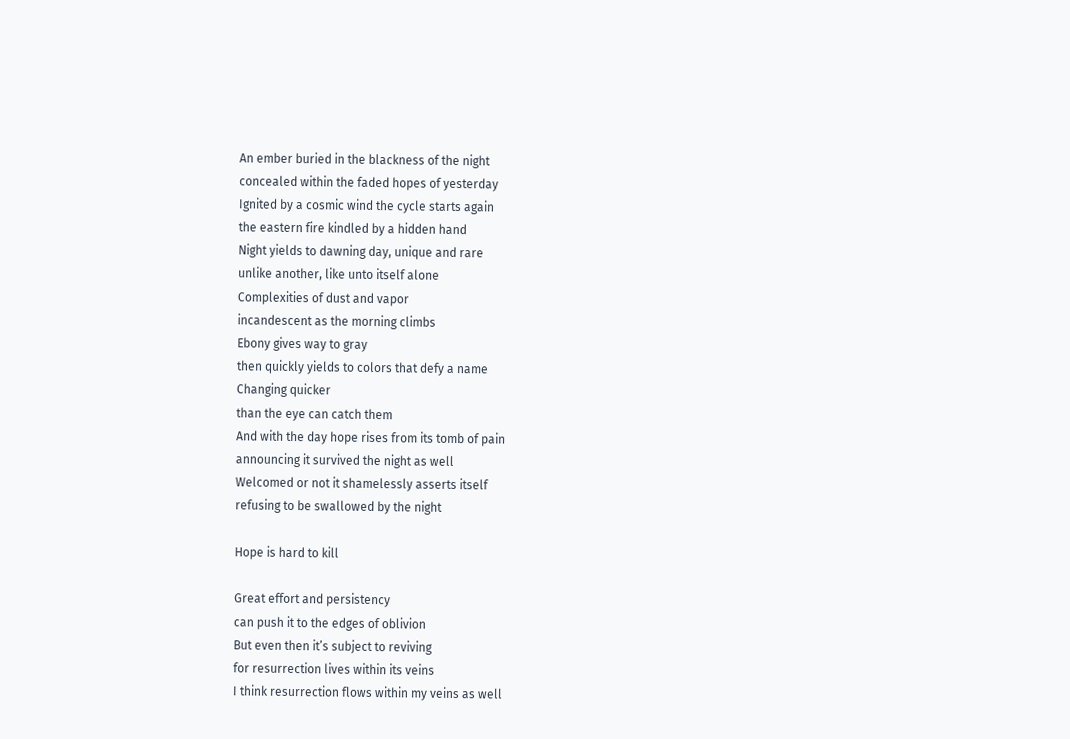An ember buried in the blackness of the night
concealed within the faded hopes of yesterday
Ignited by a cosmic wind the cycle starts again
the eastern fire kindled by a hidden hand
Night yields to dawning day, unique and rare
unlike another, like unto itself alone
Complexities of dust and vapor
incandescent as the morning climbs
Ebony gives way to gray
then quickly yields to colors that defy a name
Changing quicker
than the eye can catch them
And with the day hope rises from its tomb of pain
announcing it survived the night as well
Welcomed or not it shamelessly asserts itself
refusing to be swallowed by the night

Hope is hard to kill

Great effort and persistency
can push it to the edges of oblivion
But even then it’s subject to reviving
for resurrection lives within its veins
I think resurrection flows within my veins as well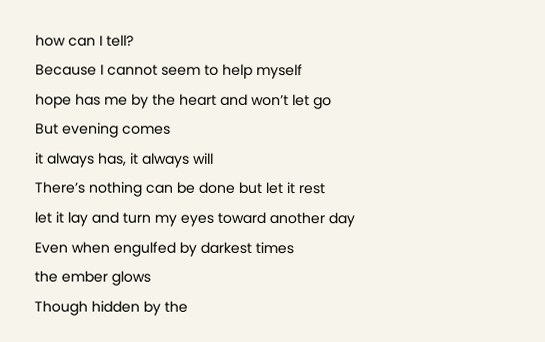how can I tell?
Because I cannot seem to help myself
hope has me by the heart and won’t let go
But evening comes
it always has, it always will
There’s nothing can be done but let it rest
let it lay and turn my eyes toward another day
Even when engulfed by darkest times
the ember glows
Though hidden by the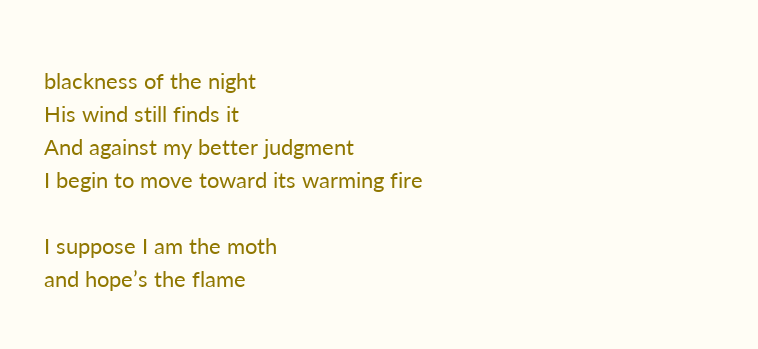blackness of the night
His wind still finds it
And against my better judgment
I begin to move toward its warming fire

I suppose I am the moth
and hope’s the flame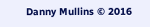Danny Mullins © 2016